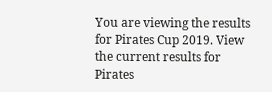You are viewing the results for Pirates Cup 2019. View the current results for Pirates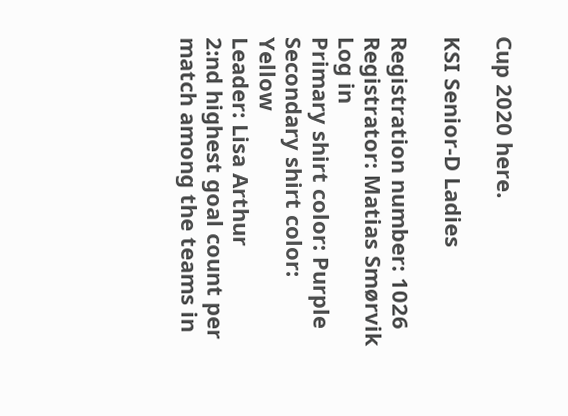Cup 2020 here.

KSI Senior-D Ladies

Registration number: 1026
Registrator: Matias Smørvik Log in
Primary shirt color: Purple
Secondary shirt color: Yellow
Leader: Lisa Arthur
2:nd highest goal count per match among the teams in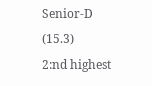Senior-D (15.3)
2:nd highest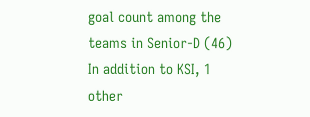goal count among the teams in Senior-D (46)
In addition to KSI, 1 other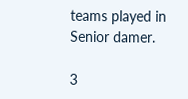teams played in Senior damer.

3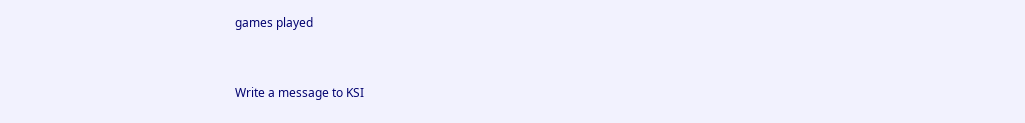games played


Write a message to KSI